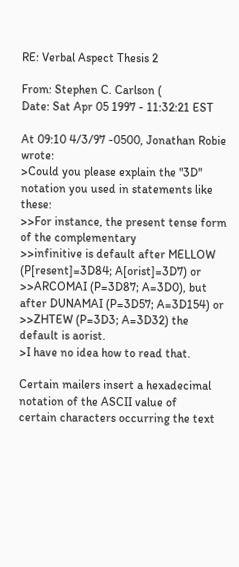RE: Verbal Aspect Thesis 2

From: Stephen C. Carlson (
Date: Sat Apr 05 1997 - 11:32:21 EST

At 09:10 4/3/97 -0500, Jonathan Robie wrote:
>Could you please explain the "3D" notation you used in statements like these:
>>For instance, the present tense form of the complementary
>>infinitive is default after MELLOW (P[resent]=3D84; A[orist]=3D7) or
>>ARCOMAI (P=3D87; A=3D0), but after DUNAMAI (P=3D57; A=3D154) or
>>ZHTEW (P=3D3; A=3D32) the default is aorist.
>I have no idea how to read that.

Certain mailers insert a hexadecimal notation of the ASCII value of
certain characters occurring the text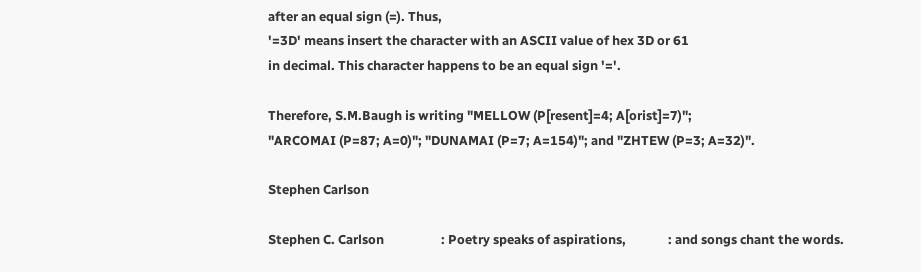after an equal sign (=). Thus,
'=3D' means insert the character with an ASCII value of hex 3D or 61
in decimal. This character happens to be an equal sign '='.

Therefore, S.M.Baugh is writing "MELLOW (P[resent]=4; A[orist]=7)";
"ARCOMAI (P=87; A=0)"; "DUNAMAI (P=7; A=154)"; and "ZHTEW (P=3; A=32)".

Stephen Carlson

Stephen C. Carlson                   : Poetry speaks of aspirations,              : and songs chant the words.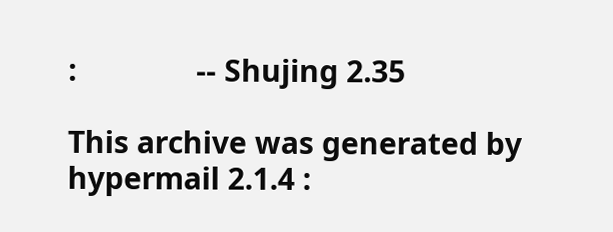:               -- Shujing 2.35

This archive was generated by hypermail 2.1.4 :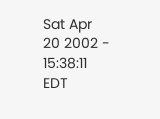Sat Apr 20 2002 - 15:38:11 EDT